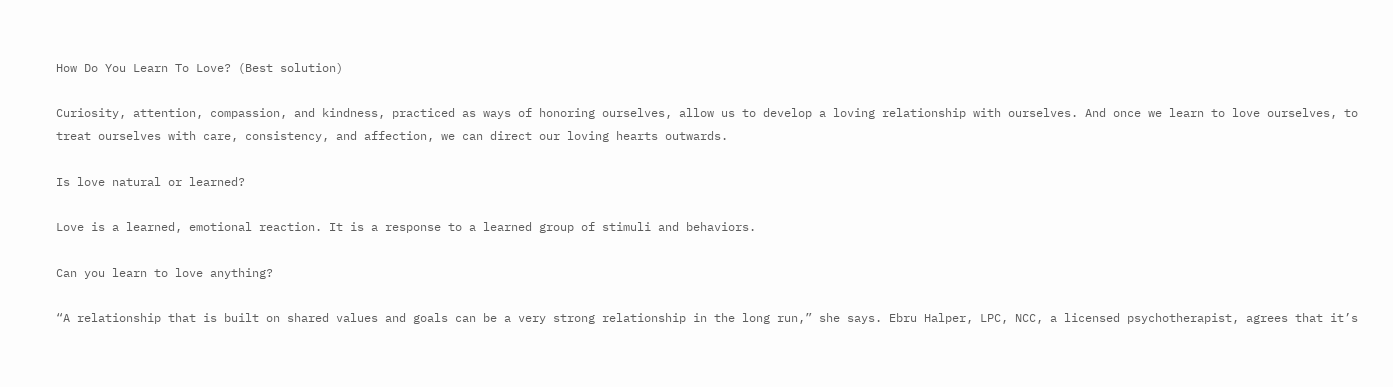How Do You Learn To Love? (Best solution)

Curiosity, attention, compassion, and kindness, practiced as ways of honoring ourselves, allow us to develop a loving relationship with ourselves. And once we learn to love ourselves, to treat ourselves with care, consistency, and affection, we can direct our loving hearts outwards.

Is love natural or learned?

Love is a learned, emotional reaction. It is a response to a learned group of stimuli and behaviors.

Can you learn to love anything?

“A relationship that is built on shared values and goals can be a very strong relationship in the long run,” she says. Ebru Halper, LPC, NCC, a licensed psychotherapist, agrees that it’s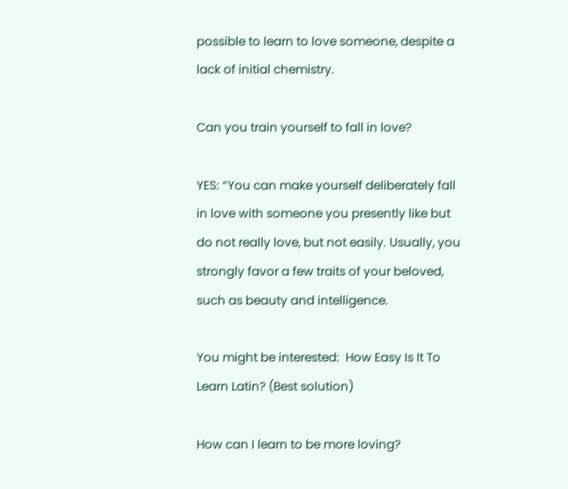possible to learn to love someone, despite a lack of initial chemistry.

Can you train yourself to fall in love?

YES: “You can make yourself deliberately fall in love with someone you presently like but do not really love, but not easily. Usually, you strongly favor a few traits of your beloved, such as beauty and intelligence.

You might be interested:  How Easy Is It To Learn Latin? (Best solution)

How can I learn to be more loving?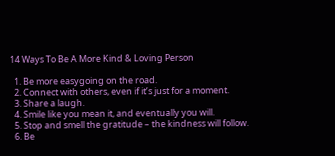14 Ways To Be A More Kind & Loving Person

  1. Be more easygoing on the road.
  2. Connect with others, even if it’s just for a moment.
  3. Share a laugh.
  4. Smile like you mean it, and eventually you will.
  5. Stop and smell the gratitude – the kindness will follow.
  6. Be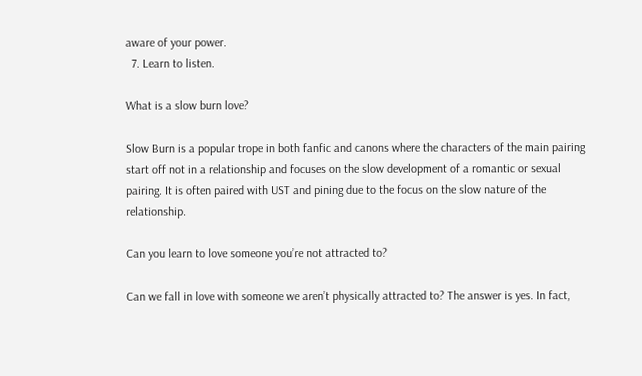aware of your power.
  7. Learn to listen.

What is a slow burn love?

Slow Burn is a popular trope in both fanfic and canons where the characters of the main pairing start off not in a relationship and focuses on the slow development of a romantic or sexual pairing. It is often paired with UST and pining due to the focus on the slow nature of the relationship.

Can you learn to love someone you’re not attracted to?

Can we fall in love with someone we aren’t physically attracted to? The answer is yes. In fact,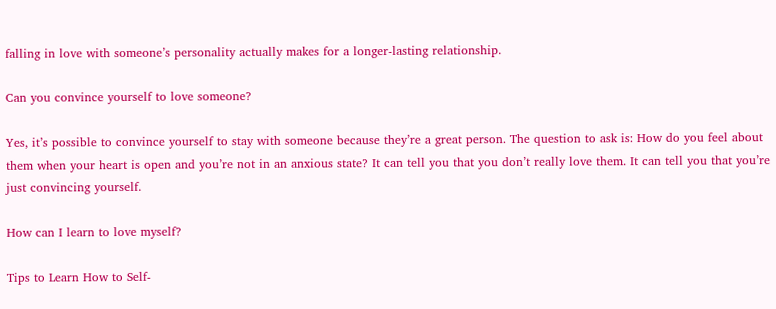falling in love with someone’s personality actually makes for a longer-lasting relationship.

Can you convince yourself to love someone?

Yes, it’s possible to convince yourself to stay with someone because they’re a great person. The question to ask is: How do you feel about them when your heart is open and you’re not in an anxious state? It can tell you that you don’t really love them. It can tell you that you’re just convincing yourself.

How can I learn to love myself?

Tips to Learn How to Self-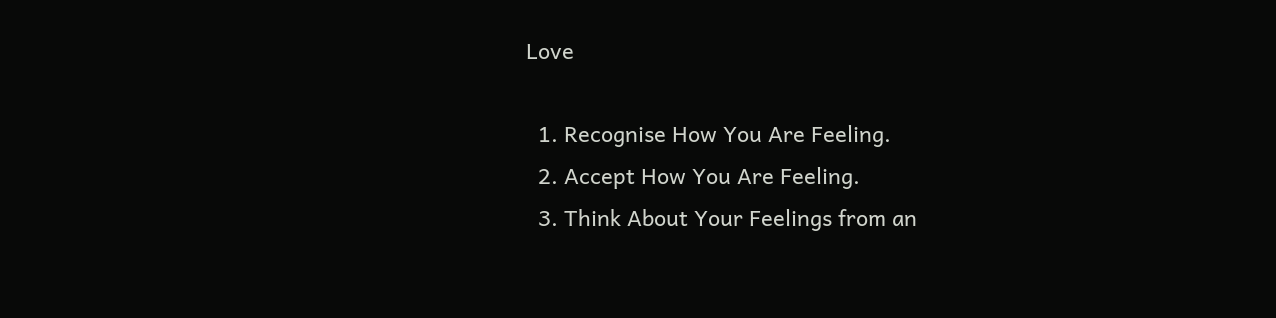Love

  1. Recognise How You Are Feeling.
  2. Accept How You Are Feeling.
  3. Think About Your Feelings from an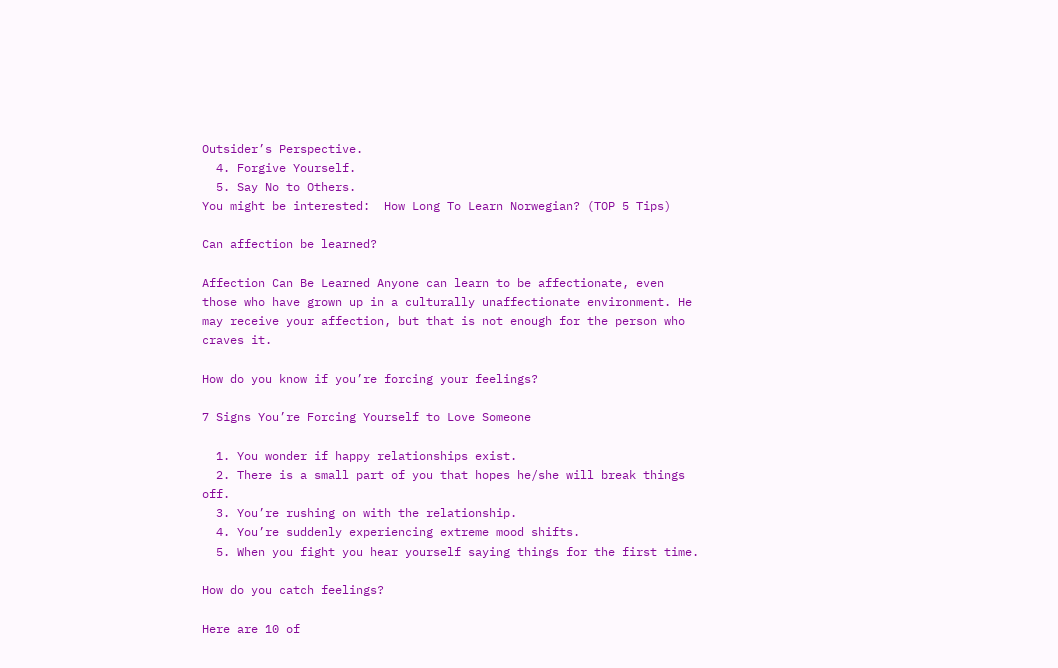Outsider’s Perspective.
  4. Forgive Yourself.
  5. Say No to Others.
You might be interested:  How Long To Learn Norwegian? (TOP 5 Tips)

Can affection be learned?

Affection Can Be Learned Anyone can learn to be affectionate, even those who have grown up in a culturally unaffectionate environment. He may receive your affection, but that is not enough for the person who craves it.

How do you know if you’re forcing your feelings?

7 Signs You’re Forcing Yourself to Love Someone

  1. You wonder if happy relationships exist.
  2. There is a small part of you that hopes he/she will break things off.
  3. You’re rushing on with the relationship.
  4. You’re suddenly experiencing extreme mood shifts.
  5. When you fight you hear yourself saying things for the first time.

How do you catch feelings?

Here are 10 of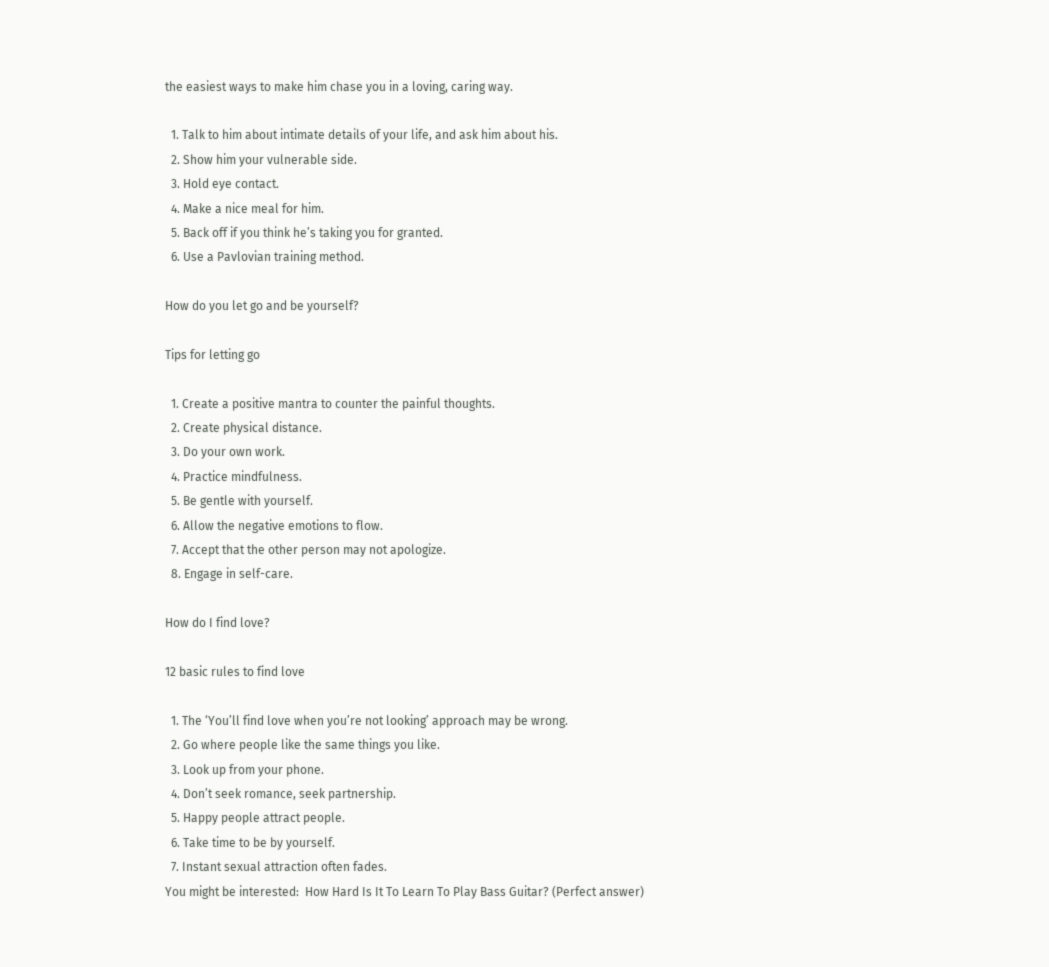the easiest ways to make him chase you in a loving, caring way.

  1. Talk to him about intimate details of your life, and ask him about his.
  2. Show him your vulnerable side.
  3. Hold eye contact.
  4. Make a nice meal for him.
  5. Back off if you think he’s taking you for granted.
  6. Use a Pavlovian training method.

How do you let go and be yourself?

Tips for letting go

  1. Create a positive mantra to counter the painful thoughts.
  2. Create physical distance.
  3. Do your own work.
  4. Practice mindfulness.
  5. Be gentle with yourself.
  6. Allow the negative emotions to flow.
  7. Accept that the other person may not apologize.
  8. Engage in self-care.

How do I find love?

12 basic rules to find love

  1. The ‘You’ll find love when you’re not looking’ approach may be wrong.
  2. Go where people like the same things you like.
  3. Look up from your phone.
  4. Don’t seek romance, seek partnership.
  5. Happy people attract people.
  6. Take time to be by yourself.
  7. Instant sexual attraction often fades.
You might be interested:  How Hard Is It To Learn To Play Bass Guitar? (Perfect answer)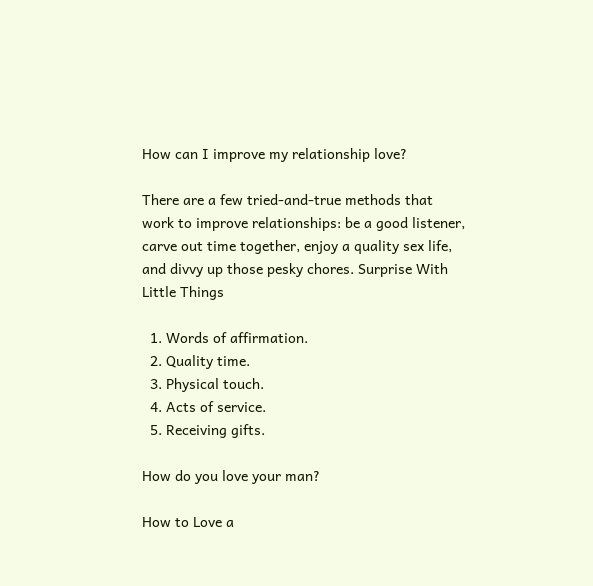How can I improve my relationship love?

There are a few tried-and-true methods that work to improve relationships: be a good listener, carve out time together, enjoy a quality sex life, and divvy up those pesky chores. Surprise With Little Things

  1. Words of affirmation.
  2. Quality time.
  3. Physical touch.
  4. Acts of service.
  5. Receiving gifts.

How do you love your man?

How to Love a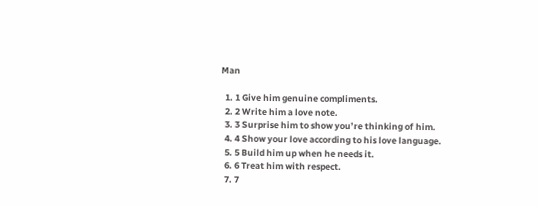Man

  1. 1 Give him genuine compliments.
  2. 2 Write him a love note.
  3. 3 Surprise him to show you’re thinking of him.
  4. 4 Show your love according to his love language.
  5. 5 Build him up when he needs it.
  6. 6 Treat him with respect.
  7. 7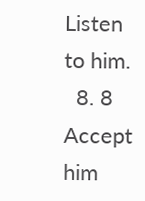Listen to him.
  8. 8 Accept him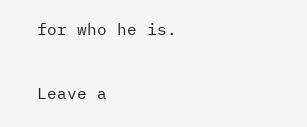for who he is.

Leave a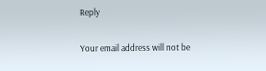Reply

Your email address will not be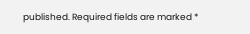published. Required fields are marked *